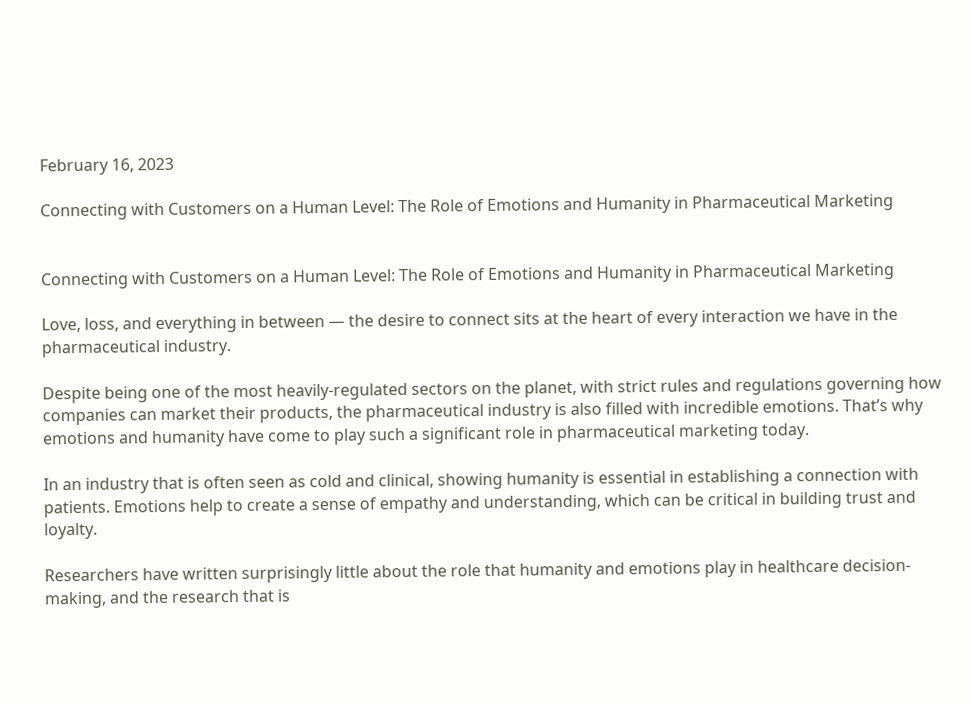February 16, 2023

Connecting with Customers on a Human Level: The Role of Emotions and Humanity in Pharmaceutical Marketing


Connecting with Customers on a Human Level: The Role of Emotions and Humanity in Pharmaceutical Marketing

Love, loss, and everything in between — the desire to connect sits at the heart of every interaction we have in the pharmaceutical industry.

Despite being one of the most heavily-regulated sectors on the planet, with strict rules and regulations governing how companies can market their products, the pharmaceutical industry is also filled with incredible emotions. That’s why emotions and humanity have come to play such a significant role in pharmaceutical marketing today.

In an industry that is often seen as cold and clinical, showing humanity is essential in establishing a connection with patients. Emotions help to create a sense of empathy and understanding, which can be critical in building trust and loyalty.

Researchers have written surprisingly little about the role that humanity and emotions play in healthcare decision-making, and the research that is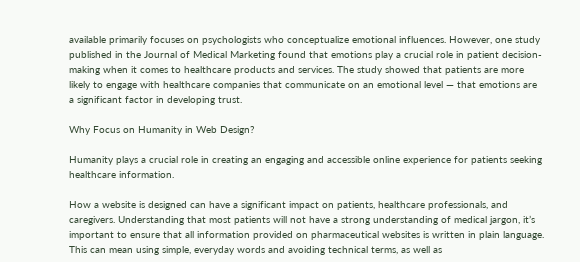available primarily focuses on psychologists who conceptualize emotional influences. However, one study published in the Journal of Medical Marketing found that emotions play a crucial role in patient decision-making when it comes to healthcare products and services. The study showed that patients are more likely to engage with healthcare companies that communicate on an emotional level — that emotions are a significant factor in developing trust.

Why Focus on Humanity in Web Design?

Humanity plays a crucial role in creating an engaging and accessible online experience for patients seeking healthcare information.

How a website is designed can have a significant impact on patients, healthcare professionals, and caregivers. Understanding that most patients will not have a strong understanding of medical jargon, it’s important to ensure that all information provided on pharmaceutical websites is written in plain language. This can mean using simple, everyday words and avoiding technical terms, as well as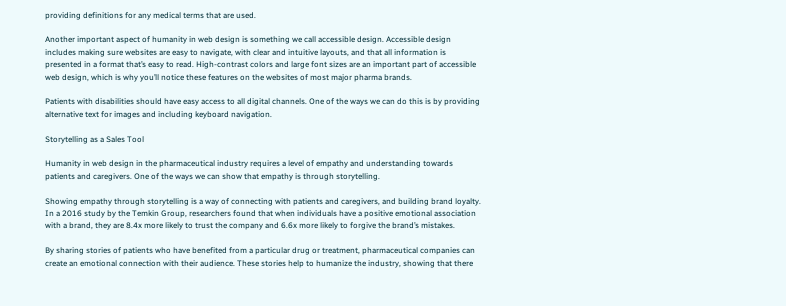providing definitions for any medical terms that are used.

Another important aspect of humanity in web design is something we call accessible design. Accessible design includes making sure websites are easy to navigate, with clear and intuitive layouts, and that all information is presented in a format that’s easy to read. High-contrast colors and large font sizes are an important part of accessible web design, which is why you’ll notice these features on the websites of most major pharma brands.

Patients with disabilities should have easy access to all digital channels. One of the ways we can do this is by providing alternative text for images and including keyboard navigation.

Storytelling as a Sales Tool

Humanity in web design in the pharmaceutical industry requires a level of empathy and understanding towards patients and caregivers. One of the ways we can show that empathy is through storytelling.

Showing empathy through storytelling is a way of connecting with patients and caregivers, and building brand loyalty. In a 2016 study by the Temkin Group, researchers found that when individuals have a positive emotional association with a brand, they are 8.4x more likely to trust the company and 6.6x more likely to forgive the brand’s mistakes.

By sharing stories of patients who have benefited from a particular drug or treatment, pharmaceutical companies can create an emotional connection with their audience. These stories help to humanize the industry, showing that there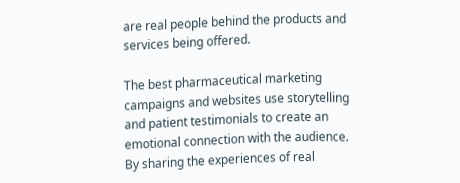are real people behind the products and services being offered.

The best pharmaceutical marketing campaigns and websites use storytelling and patient testimonials to create an emotional connection with the audience. By sharing the experiences of real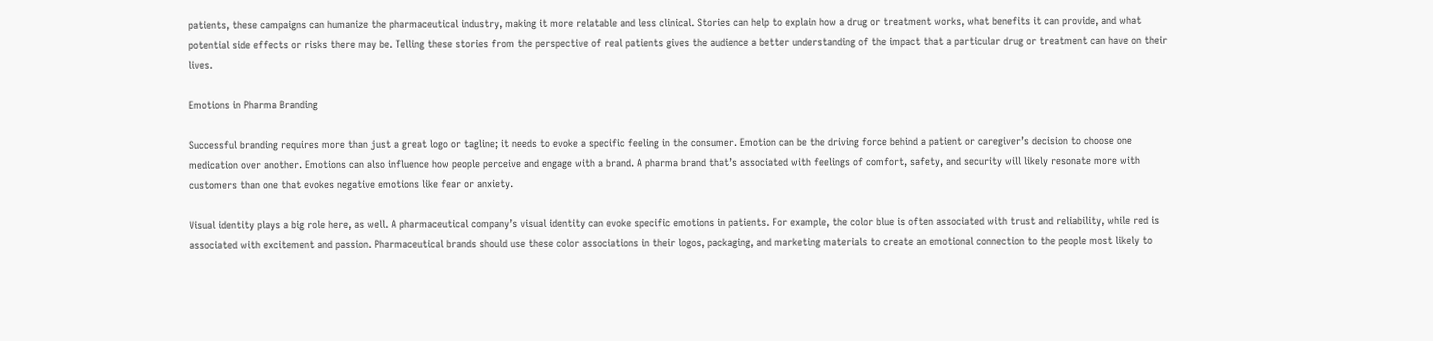patients, these campaigns can humanize the pharmaceutical industry, making it more relatable and less clinical. Stories can help to explain how a drug or treatment works, what benefits it can provide, and what potential side effects or risks there may be. Telling these stories from the perspective of real patients gives the audience a better understanding of the impact that a particular drug or treatment can have on their lives.

Emotions in Pharma Branding

Successful branding requires more than just a great logo or tagline; it needs to evoke a specific feeling in the consumer. Emotion can be the driving force behind a patient or caregiver’s decision to choose one medication over another. Emotions can also influence how people perceive and engage with a brand. A pharma brand that’s associated with feelings of comfort, safety, and security will likely resonate more with customers than one that evokes negative emotions like fear or anxiety.

Visual identity plays a big role here, as well. A pharmaceutical company’s visual identity can evoke specific emotions in patients. For example, the color blue is often associated with trust and reliability, while red is associated with excitement and passion. Pharmaceutical brands should use these color associations in their logos, packaging, and marketing materials to create an emotional connection to the people most likely to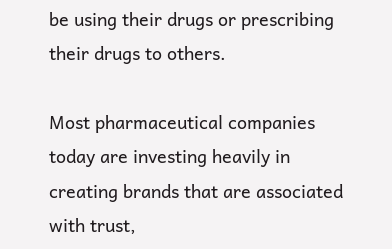be using their drugs or prescribing their drugs to others.

Most pharmaceutical companies today are investing heavily in creating brands that are associated with trust,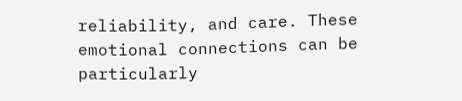reliability, and care. These emotional connections can be particularly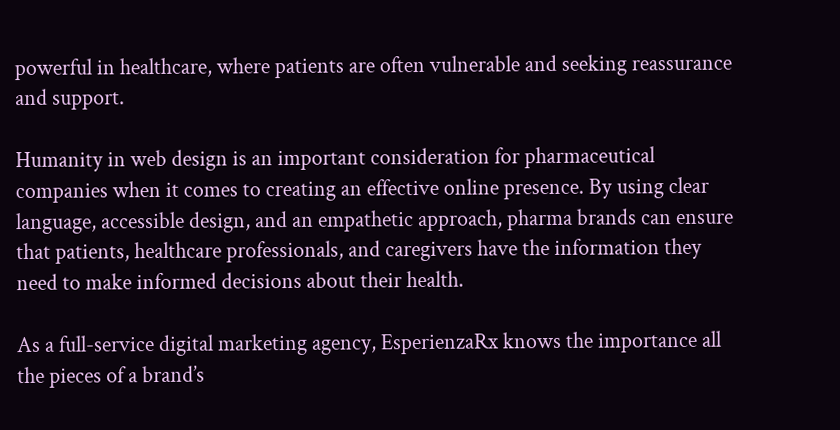powerful in healthcare, where patients are often vulnerable and seeking reassurance and support.

Humanity in web design is an important consideration for pharmaceutical companies when it comes to creating an effective online presence. By using clear language, accessible design, and an empathetic approach, pharma brands can ensure that patients, healthcare professionals, and caregivers have the information they need to make informed decisions about their health.

As a full-service digital marketing agency, EsperienzaRx knows the importance all the pieces of a brand’s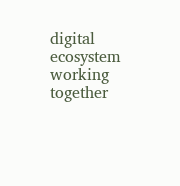digital ecosystem working together